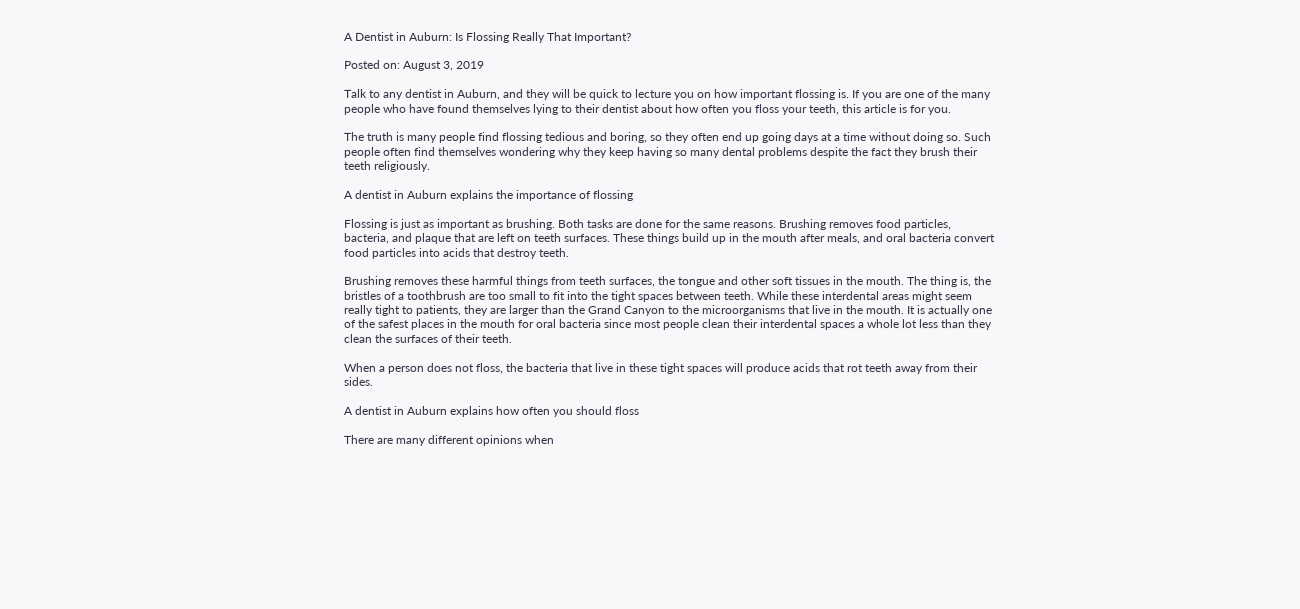A Dentist in Auburn: Is Flossing Really That Important?

Posted on: August 3, 2019

Talk to any dentist in Auburn, and they will be quick to lecture you on how important flossing is. If you are one of the many people who have found themselves lying to their dentist about how often you floss your teeth, this article is for you.

The truth is many people find flossing tedious and boring, so they often end up going days at a time without doing so. Such people often find themselves wondering why they keep having so many dental problems despite the fact they brush their teeth religiously.

A dentist in Auburn explains the importance of flossing

Flossing is just as important as brushing. Both tasks are done for the same reasons. Brushing removes food particles, bacteria, and plaque that are left on teeth surfaces. These things build up in the mouth after meals, and oral bacteria convert food particles into acids that destroy teeth.

Brushing removes these harmful things from teeth surfaces, the tongue and other soft tissues in the mouth. The thing is, the bristles of a toothbrush are too small to fit into the tight spaces between teeth. While these interdental areas might seem really tight to patients, they are larger than the Grand Canyon to the microorganisms that live in the mouth. It is actually one of the safest places in the mouth for oral bacteria since most people clean their interdental spaces a whole lot less than they clean the surfaces of their teeth.

When a person does not floss, the bacteria that live in these tight spaces will produce acids that rot teeth away from their sides.

A dentist in Auburn explains how often you should floss

There are many different opinions when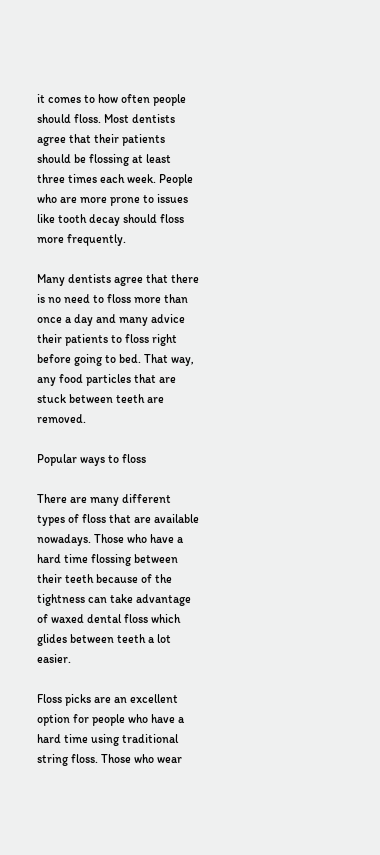it comes to how often people should floss. Most dentists agree that their patients should be flossing at least three times each week. People who are more prone to issues like tooth decay should floss more frequently.

Many dentists agree that there is no need to floss more than once a day and many advice their patients to floss right before going to bed. That way, any food particles that are stuck between teeth are removed.

Popular ways to floss

There are many different types of floss that are available nowadays. Those who have a hard time flossing between their teeth because of the tightness can take advantage of waxed dental floss which glides between teeth a lot easier.

Floss picks are an excellent option for people who have a hard time using traditional string floss. Those who wear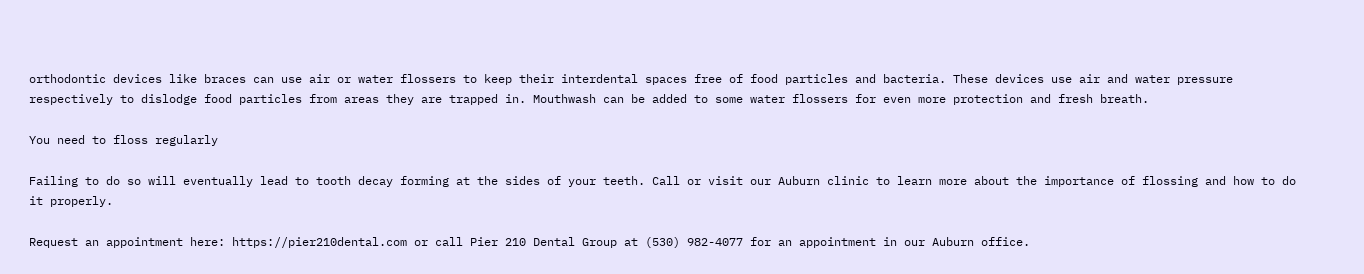orthodontic devices like braces can use air or water flossers to keep their interdental spaces free of food particles and bacteria. These devices use air and water pressure respectively to dislodge food particles from areas they are trapped in. Mouthwash can be added to some water flossers for even more protection and fresh breath.

You need to floss regularly

Failing to do so will eventually lead to tooth decay forming at the sides of your teeth. Call or visit our Auburn clinic to learn more about the importance of flossing and how to do it properly.

Request an appointment here: https://pier210dental.com or call Pier 210 Dental Group at (530) 982-4077 for an appointment in our Auburn office.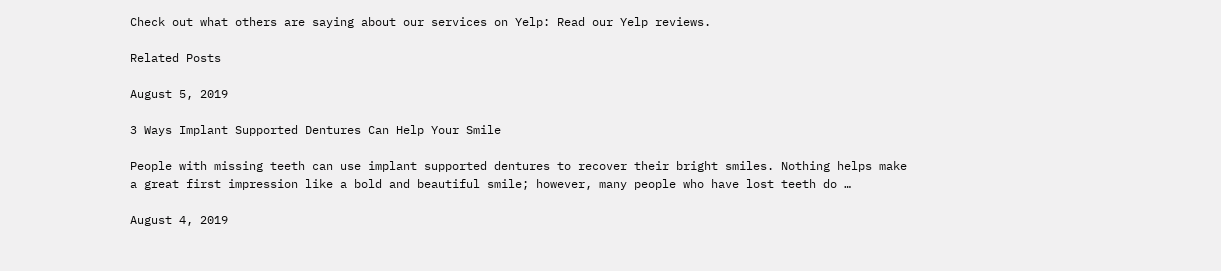Check out what others are saying about our services on Yelp: Read our Yelp reviews.

Related Posts

August 5, 2019

3 Ways Implant Supported Dentures Can Help Your Smile

People with missing teeth can use implant supported dentures to recover their bright smiles. Nothing helps make a great first impression like a bold and beautiful smile; however, many people who have lost teeth do …

August 4, 2019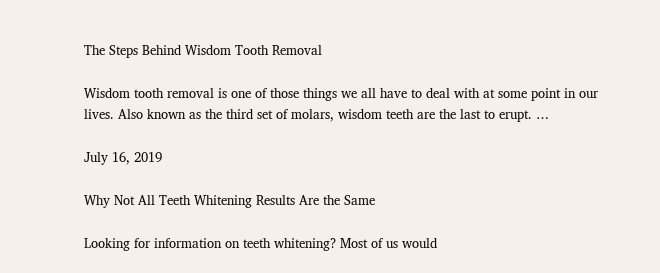The Steps Behind Wisdom Tooth Removal

Wisdom tooth removal is one of those things we all have to deal with at some point in our lives. Also known as the third set of molars, wisdom teeth are the last to erupt. …

July 16, 2019

Why Not All Teeth Whitening Results Are the Same

Looking for information on teeth whitening? Most of us would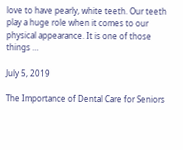love to have pearly, white teeth. Our teeth play a huge role when it comes to our physical appearance. It is one of those things …

July 5, 2019

The Importance of Dental Care for Seniors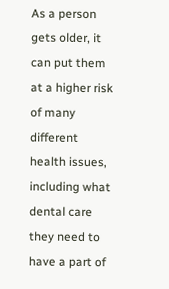As a person gets older, it can put them at a higher risk of many different health issues, including what dental care they need to have a part of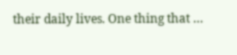their daily lives. One thing that …